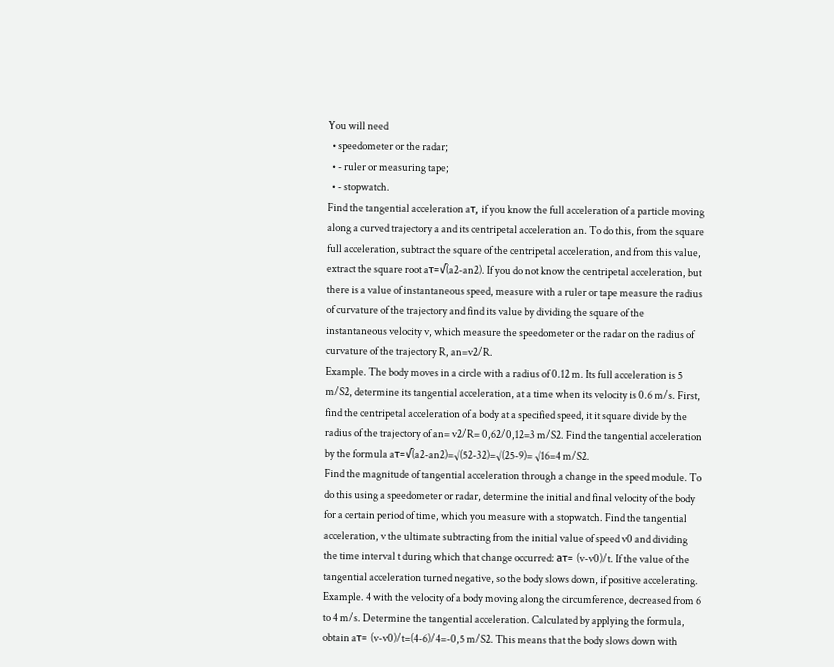You will need
  • speedometer or the radar;
  • - ruler or measuring tape;
  • - stopwatch.
Find the tangential acceleration aτ, if you know the full acceleration of a particle moving along a curved trajectory a and its centripetal acceleration an. To do this, from the square full acceleration, subtract the square of the centripetal acceleration, and from this value, extract the square root aτ=√(a2-an2). If you do not know the centripetal acceleration, but there is a value of instantaneous speed, measure with a ruler or tape measure the radius of curvature of the trajectory and find its value by dividing the square of the instantaneous velocity v, which measure the speedometer or the radar on the radius of curvature of the trajectory R, an=v2/R.
Example. The body moves in a circle with a radius of 0.12 m. Its full acceleration is 5 m/S2, determine its tangential acceleration, at a time when its velocity is 0.6 m/s. First, find the centripetal acceleration of a body at a specified speed, it it square divide by the radius of the trajectory of an= v2/R= 0,62/0,12=3 m/S2. Find the tangential acceleration by the formula aτ=√(a2-an2)=√(52-32)=√(25-9)= √16=4 m/S2.
Find the magnitude of tangential acceleration through a change in the speed module. To do this using a speedometer or radar, determine the initial and final velocity of the body for a certain period of time, which you measure with a stopwatch. Find the tangential acceleration, v the ultimate subtracting from the initial value of speed v0 and dividing the time interval t during which that change occurred: aτ= (v-v0)/t. If the value of the tangential acceleration turned negative, so the body slows down, if positive accelerating.
Example. 4 with the velocity of a body moving along the circumference, decreased from 6 to 4 m/s. Determine the tangential acceleration. Calculated by applying the formula, obtain aτ= (v-v0)/t=(4-6)/4=-0,5 m/S2. This means that the body slows down with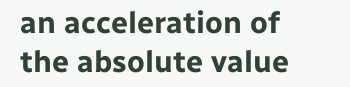an acceleration of the absolute value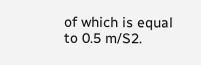of which is equal to 0.5 m/S2.